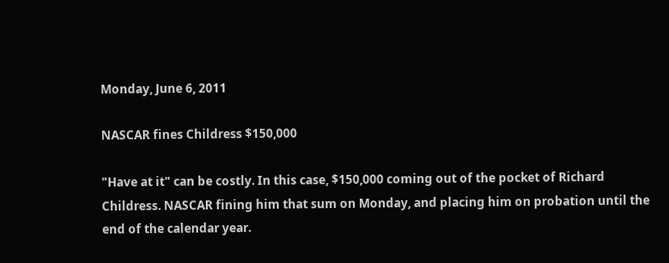Monday, June 6, 2011

NASCAR fines Childress $150,000

"Have at it" can be costly. In this case, $150,000 coming out of the pocket of Richard Childress. NASCAR fining him that sum on Monday, and placing him on probation until the end of the calendar year.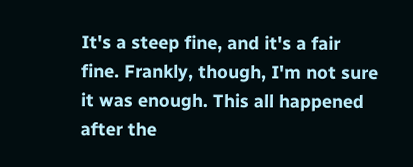It's a steep fine, and it's a fair fine. Frankly, though, I'm not sure it was enough. This all happened after the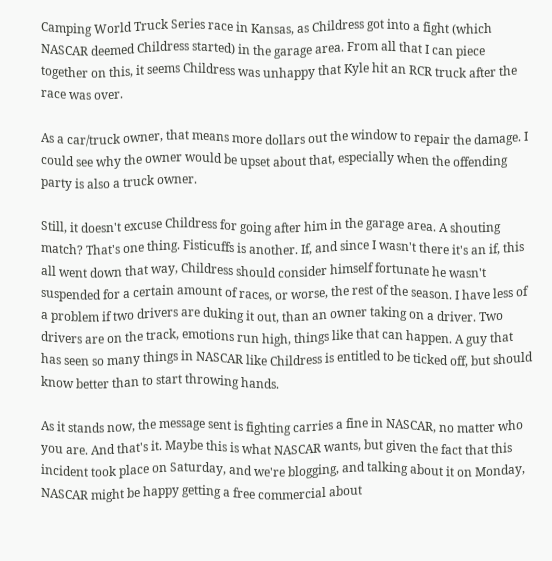Camping World Truck Series race in Kansas, as Childress got into a fight (which NASCAR deemed Childress started) in the garage area. From all that I can piece together on this, it seems Childress was unhappy that Kyle hit an RCR truck after the race was over.

As a car/truck owner, that means more dollars out the window to repair the damage. I could see why the owner would be upset about that, especially when the offending party is also a truck owner.

Still, it doesn't excuse Childress for going after him in the garage area. A shouting match? That's one thing. Fisticuffs is another. If, and since I wasn't there it's an if, this all went down that way, Childress should consider himself fortunate he wasn't suspended for a certain amount of races, or worse, the rest of the season. I have less of a problem if two drivers are duking it out, than an owner taking on a driver. Two drivers are on the track, emotions run high, things like that can happen. A guy that has seen so many things in NASCAR like Childress is entitled to be ticked off, but should know better than to start throwing hands.

As it stands now, the message sent is fighting carries a fine in NASCAR, no matter who you are. And that's it. Maybe this is what NASCAR wants, but given the fact that this incident took place on Saturday, and we're blogging, and talking about it on Monday, NASCAR might be happy getting a free commercial about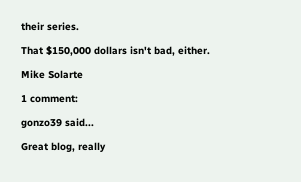their series.

That $150,000 dollars isn't bad, either.

Mike Solarte

1 comment:

gonzo39 said...

Great blog, really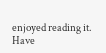enjoyed reading it. Have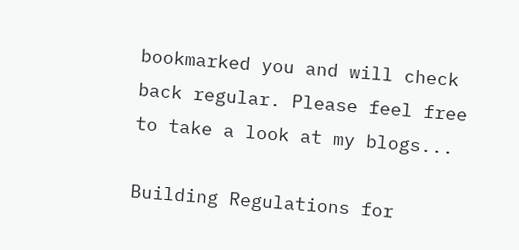bookmarked you and will check back regular. Please feel free to take a look at my blogs...

Building Regulations for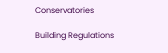Conservatories

Building Regulations